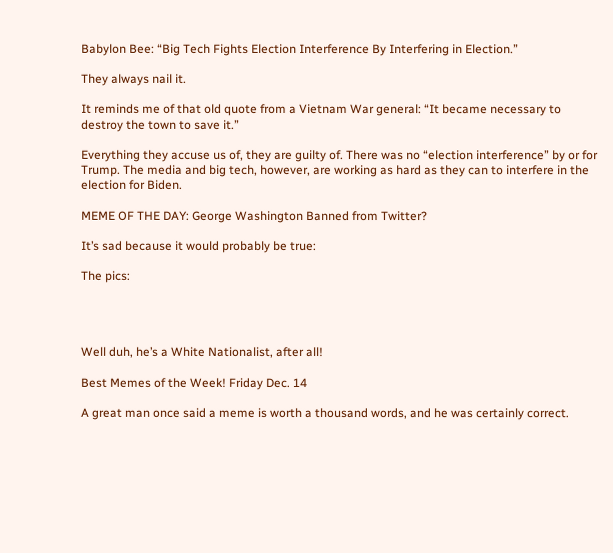Babylon Bee: “Big Tech Fights Election Interference By Interfering in Election.”

They always nail it.

It reminds me of that old quote from a Vietnam War general: “It became necessary to destroy the town to save it.”

Everything they accuse us of, they are guilty of. There was no “election interference” by or for Trump. The media and big tech, however, are working as hard as they can to interfere in the election for Biden.

MEME OF THE DAY: George Washington Banned from Twitter?

It’s sad because it would probably be true:

The pics:




Well duh, he’s a White Nationalist, after all!

Best Memes of the Week! Friday Dec. 14

A great man once said a meme is worth a thousand words, and he was certainly correct.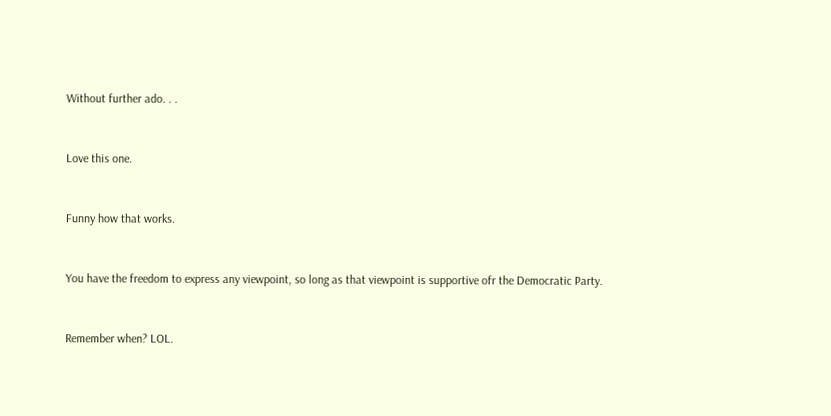Without further ado. . .


Love this one.


Funny how that works.


You have the freedom to express any viewpoint, so long as that viewpoint is supportive ofr the Democratic Party.


Remember when? LOL.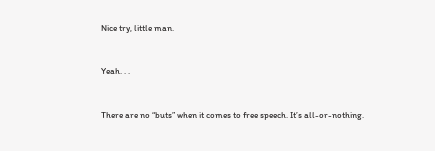Nice try, little man.


Yeah. . .


There are no “buts” when it comes to free speech. It’s all-or-nothing.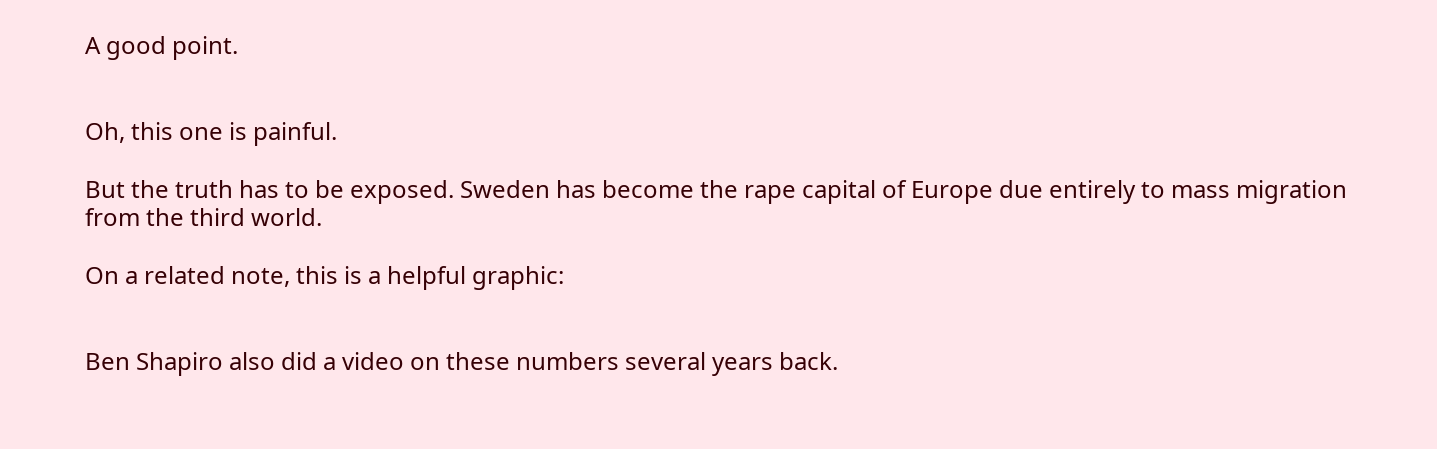A good point.


Oh, this one is painful.

But the truth has to be exposed. Sweden has become the rape capital of Europe due entirely to mass migration from the third world.

On a related note, this is a helpful graphic:


Ben Shapiro also did a video on these numbers several years back.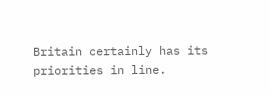Britain certainly has its priorities in line.